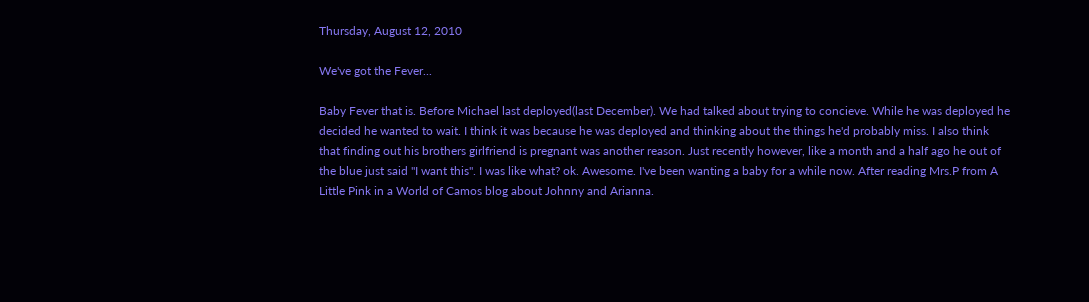Thursday, August 12, 2010

We've got the Fever...

Baby Fever that is. Before Michael last deployed(last December). We had talked about trying to concieve. While he was deployed he decided he wanted to wait. I think it was because he was deployed and thinking about the things he'd probably miss. I also think that finding out his brothers girlfriend is pregnant was another reason. Just recently however, like a month and a half ago he out of the blue just said "I want this". I was like what? ok. Awesome. I've been wanting a baby for a while now. After reading Mrs.P from A Little Pink in a World of Camos blog about Johnny and Arianna.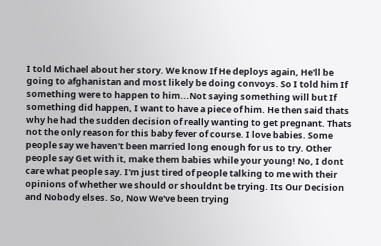I told Michael about her story. We know If He deploys again, He'll be going to afghanistan and most likely be doing convoys. So I told him If something were to happen to him...Not saying something will but If something did happen, I want to have a piece of him. He then said thats why he had the sudden decision of really wanting to get pregnant. Thats not the only reason for this baby fever of course. I love babies. Some people say we haven't been married long enough for us to try. Other people say Get with it, make them babies while your young! No, I dont care what people say. I'm just tired of people talking to me with their opinions of whether we should or shouldnt be trying. Its Our Decision and Nobody elses. So, Now We've been trying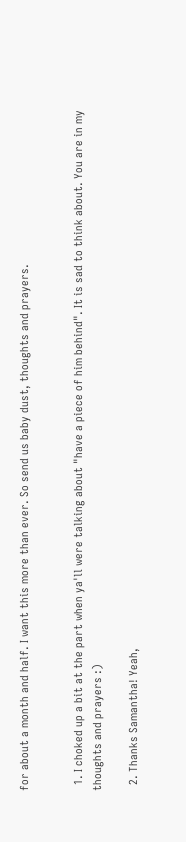for about a month and half. I want this more than ever. So send us baby dust, thoughts and prayers.


  1. I choked up a bit at the part when ya'll were talking about "have a piece of him behind". It is sad to think about. You are in my thoughts and prayers :)

  2. Thanks Samantha! Yeah,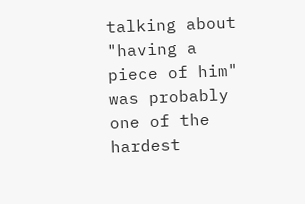talking about "having a piece of him" was probably one of the hardest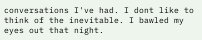conversations I've had. I dont like to think of the inevitable. I bawled my eyes out that night.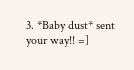3. *Baby dust* sent your way!! =]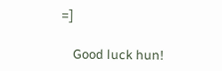=]

    Good luck hun!